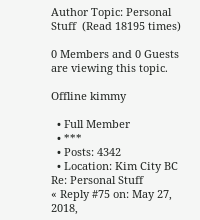Author Topic: Personal Stuff  (Read 18195 times)

0 Members and 0 Guests are viewing this topic.

Offline kimmy

  • Full Member
  • ***
  • Posts: 4342
  • Location: Kim City BC
Re: Personal Stuff
« Reply #75 on: May 27, 2018,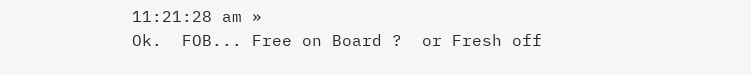11:21:28 am »
Ok.  FOB... Free on Board ?  or Fresh off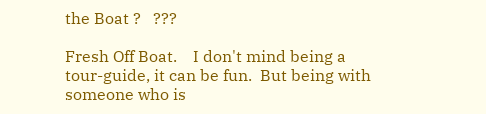the Boat ?   ???

Fresh Off Boat.    I don't mind being a tour-guide, it can be fun.  But being with someone who is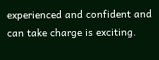experienced and confident and can take charge is exciting.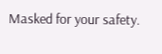Masked for your safety.